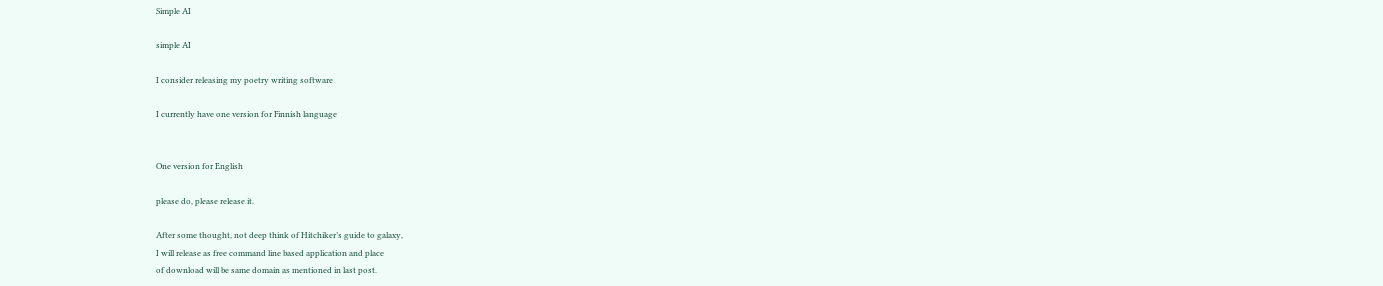Simple AI

simple AI

I consider releasing my poetry writing software

I currently have one version for Finnish language


One version for English

please do, please release it.

After some thought, not deep think of Hitchiker’s guide to galaxy,
I will release as free command line based application and place
of download will be same domain as mentioned in last post.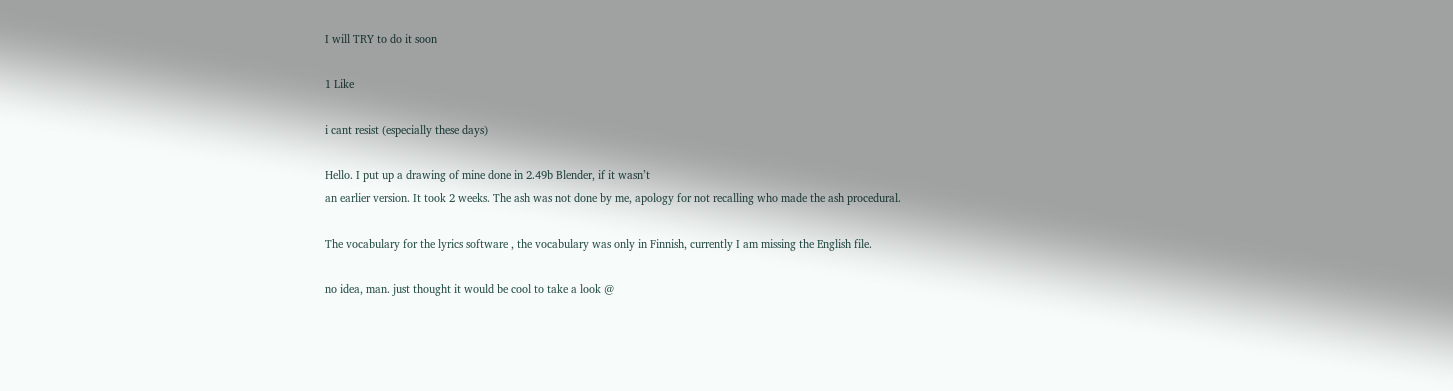I will TRY to do it soon

1 Like

i cant resist (especially these days)

Hello. I put up a drawing of mine done in 2.49b Blender, if it wasn’t
an earlier version. It took 2 weeks. The ash was not done by me, apology for not recalling who made the ash procedural.

The vocabulary for the lyrics software , the vocabulary was only in Finnish, currently I am missing the English file.

no idea, man. just thought it would be cool to take a look @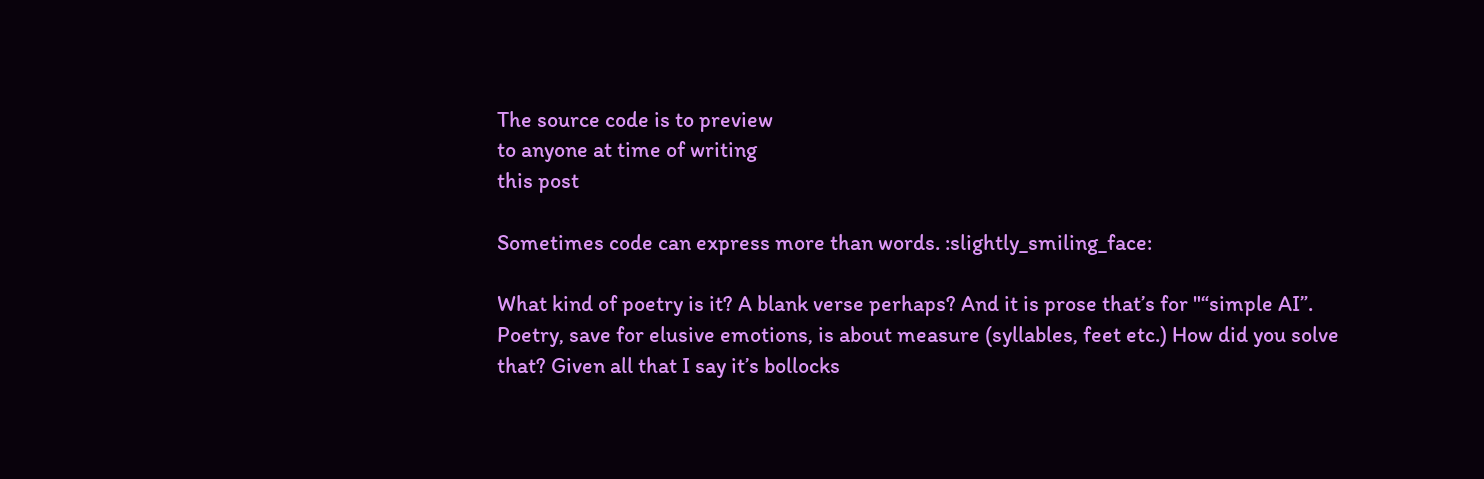The source code is to preview
to anyone at time of writing
this post

Sometimes code can express more than words. :slightly_smiling_face:

What kind of poetry is it? A blank verse perhaps? And it is prose that’s for "“simple AI”. Poetry, save for elusive emotions, is about measure (syllables, feet etc.) How did you solve that? Given all that I say it’s bollocks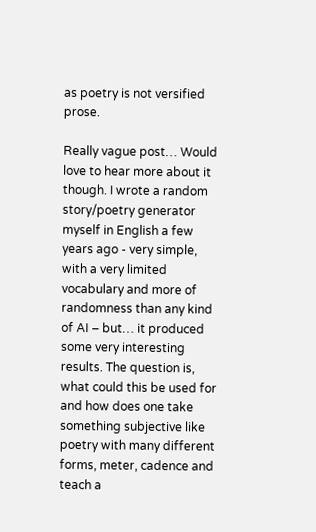as poetry is not versified prose.

Really vague post… Would love to hear more about it though. I wrote a random story/poetry generator myself in English a few years ago - very simple, with a very limited vocabulary and more of randomness than any kind of AI – but… it produced some very interesting results. The question is, what could this be used for and how does one take something subjective like poetry with many different forms, meter, cadence and teach a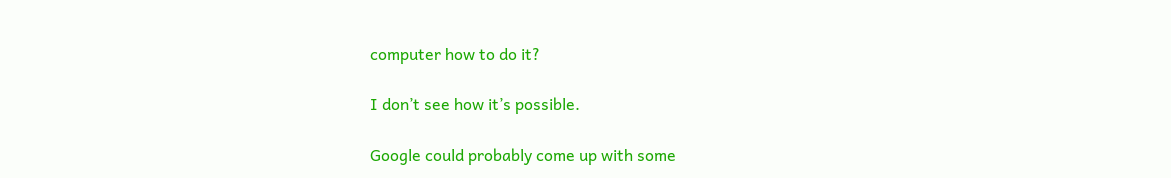computer how to do it?

I don’t see how it’s possible.

Google could probably come up with some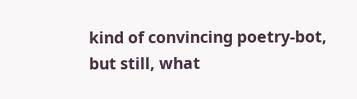kind of convincing poetry-bot, but still, what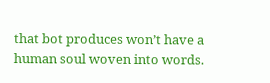that bot produces won’t have a human soul woven into words.